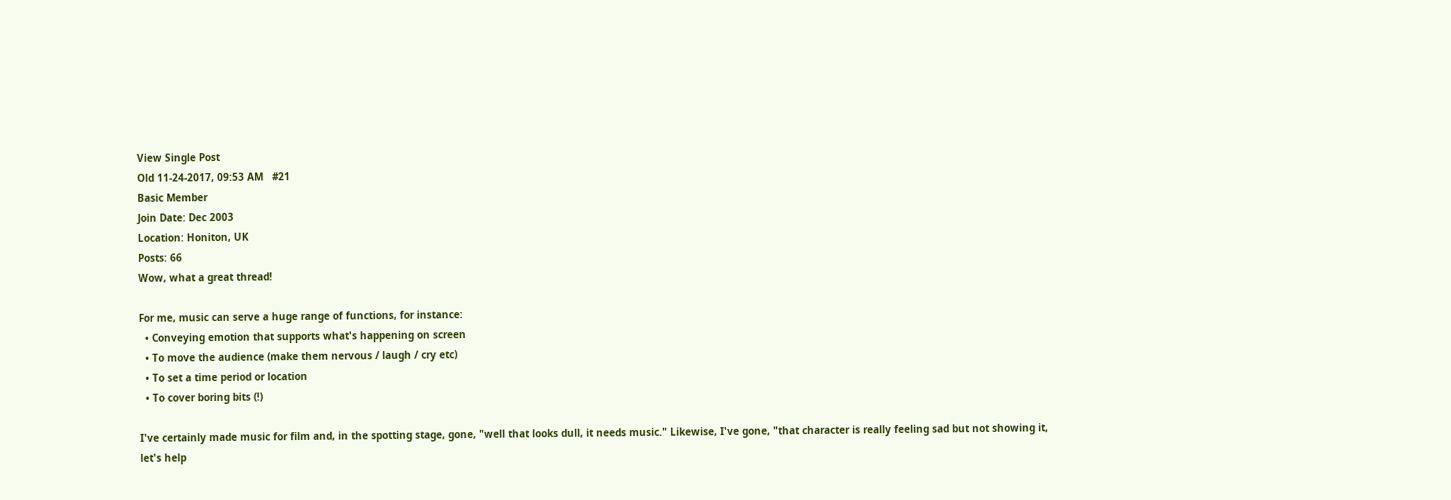View Single Post
Old 11-24-2017, 09:53 AM   #21
Basic Member
Join Date: Dec 2003
Location: Honiton, UK
Posts: 66
Wow, what a great thread!

For me, music can serve a huge range of functions, for instance:
  • Conveying emotion that supports what's happening on screen
  • To move the audience (make them nervous / laugh / cry etc)
  • To set a time period or location
  • To cover boring bits (!)

I've certainly made music for film and, in the spotting stage, gone, "well that looks dull, it needs music." Likewise, I've gone, "that character is really feeling sad but not showing it, let's help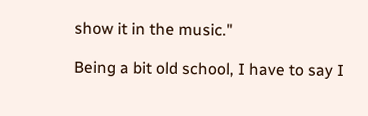show it in the music."

Being a bit old school, I have to say I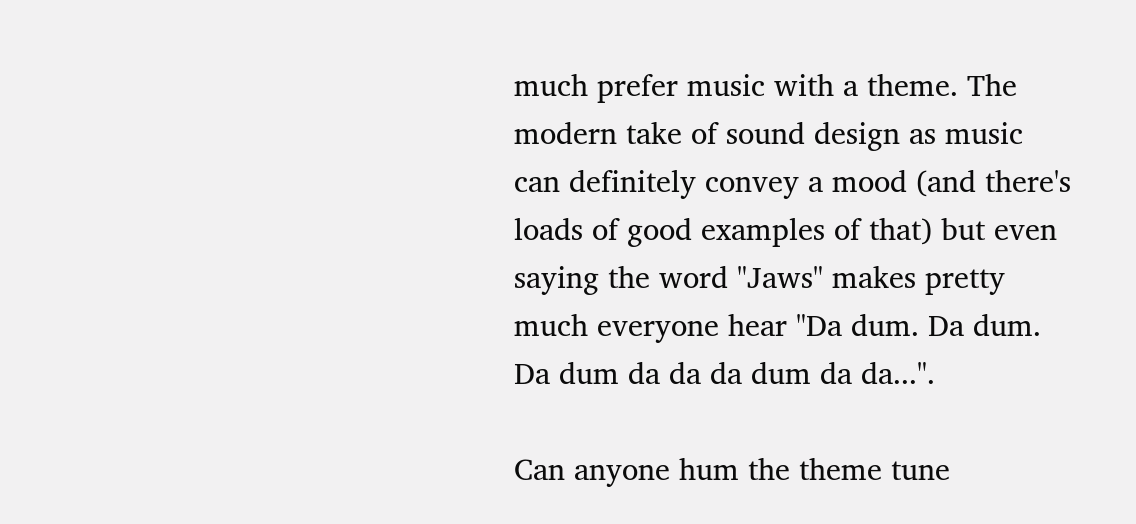much prefer music with a theme. The modern take of sound design as music can definitely convey a mood (and there's loads of good examples of that) but even saying the word "Jaws" makes pretty much everyone hear "Da dum. Da dum. Da dum da da da dum da da...".

Can anyone hum the theme tune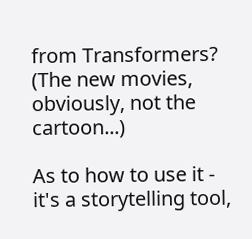from Transformers? (The new movies, obviously, not the cartoon...)

As to how to use it - it's a storytelling tool,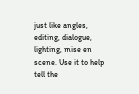just like angles, editing, dialogue, lighting, mise en scene. Use it to help tell the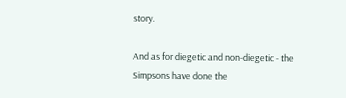story.

And as for diegetic and non-diegetic - the Simpsons have done the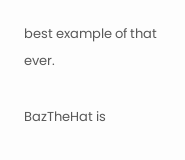best example of that ever.

BazTheHat is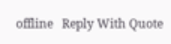offline   Reply With Quote